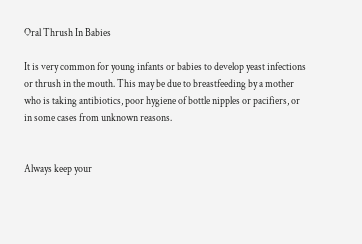Oral Thrush In Babies

It is very common for young infants or babies to develop yeast infections or thrush in the mouth. This may be due to breastfeeding by a mother who is taking antibiotics, poor hygiene of bottle nipples or pacifiers, or in some cases from unknown reasons.


Always keep your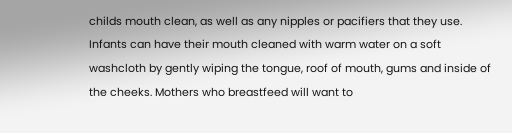childs mouth clean, as well as any nipples or pacifiers that they use. Infants can have their mouth cleaned with warm water on a soft washcloth by gently wiping the tongue, roof of mouth, gums and inside of the cheeks. Mothers who breastfeed will want to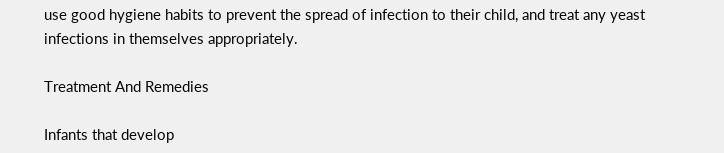use good hygiene habits to prevent the spread of infection to their child, and treat any yeast infections in themselves appropriately.

Treatment And Remedies

Infants that develop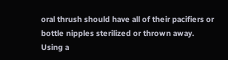oral thrush should have all of their pacifiers or bottle nipples sterilized or thrown away. Using a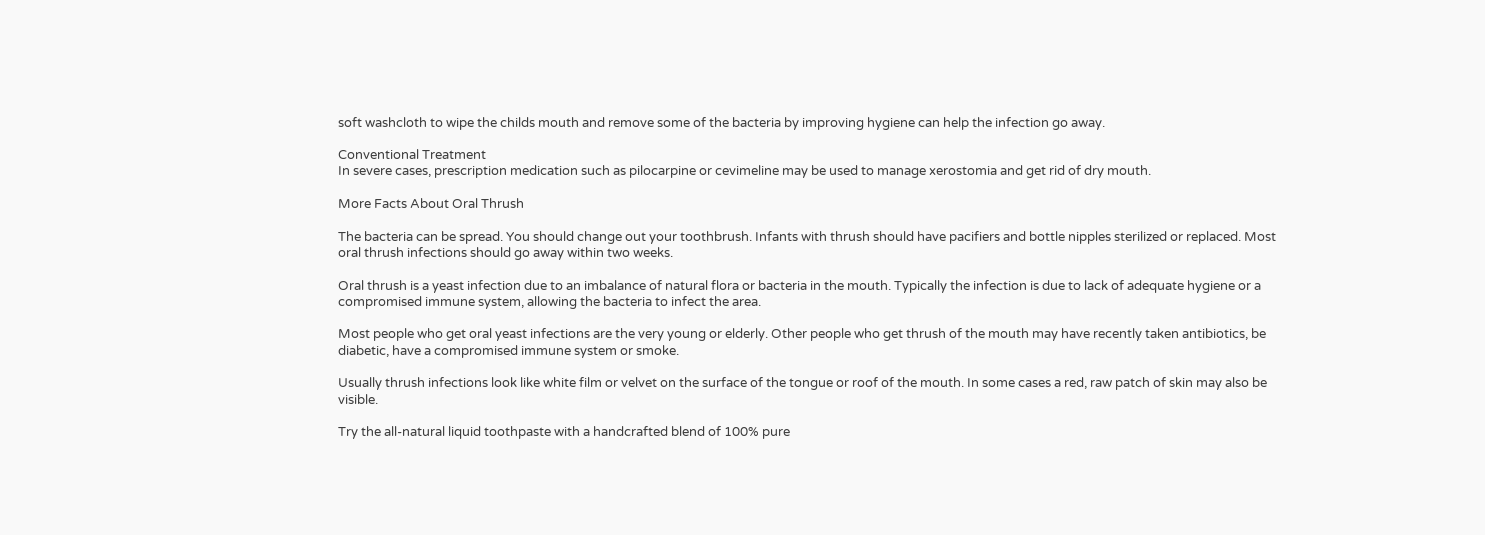soft washcloth to wipe the childs mouth and remove some of the bacteria by improving hygiene can help the infection go away.

Conventional Treatment
In severe cases, prescription medication such as pilocarpine or cevimeline may be used to manage xerostomia and get rid of dry mouth.

More Facts About Oral Thrush

The bacteria can be spread. You should change out your toothbrush. Infants with thrush should have pacifiers and bottle nipples sterilized or replaced. Most oral thrush infections should go away within two weeks.

Oral thrush is a yeast infection due to an imbalance of natural flora or bacteria in the mouth. Typically the infection is due to lack of adequate hygiene or a compromised immune system, allowing the bacteria to infect the area.

Most people who get oral yeast infections are the very young or elderly. Other people who get thrush of the mouth may have recently taken antibiotics, be diabetic, have a compromised immune system or smoke.

Usually thrush infections look like white film or velvet on the surface of the tongue or roof of the mouth. In some cases a red, raw patch of skin may also be visible.

Try the all-natural liquid toothpaste with a handcrafted blend of 100% pure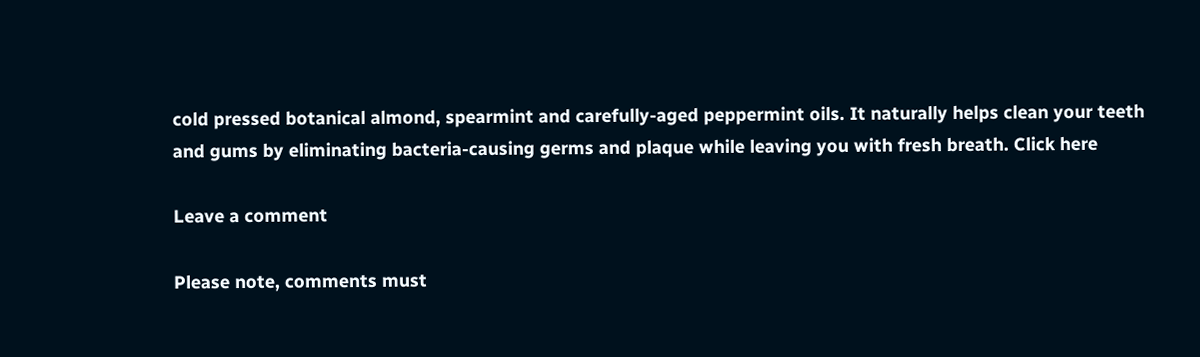cold pressed botanical almond, spearmint and carefully-aged peppermint oils. It naturally helps clean your teeth and gums by eliminating bacteria-causing germs and plaque while leaving you with fresh breath. Click here

Leave a comment

Please note, comments must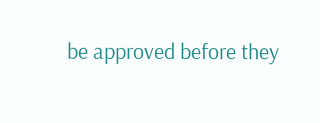be approved before they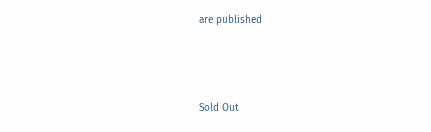are published



Sold Out